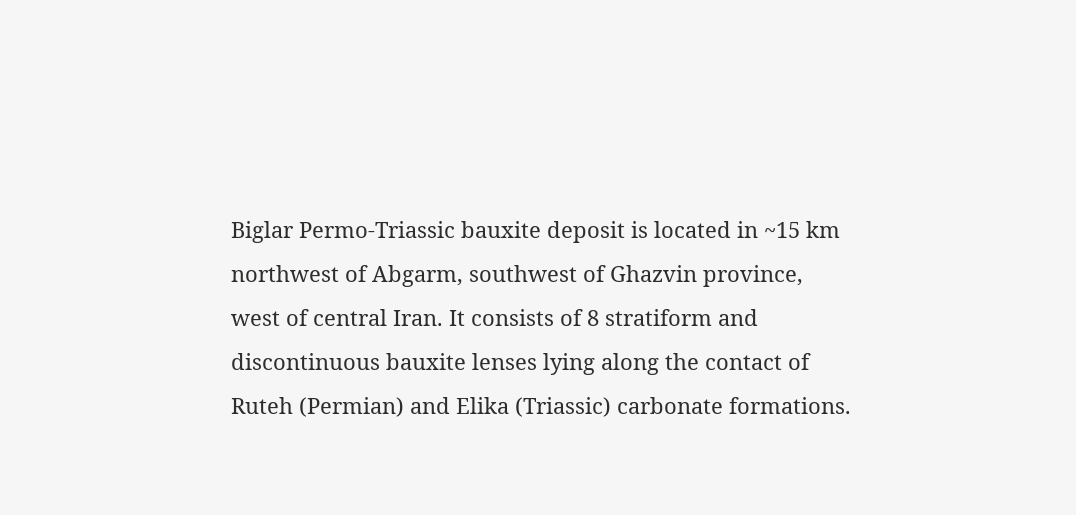Biglar Permo-Triassic bauxite deposit is located in ~15 km northwest of Abgarm, southwest of Ghazvin province, west of central Iran. It consists of 8 stratiform and discontinuous bauxite lenses lying along the contact of Ruteh (Permian) and Elika (Triassic) carbonate formations.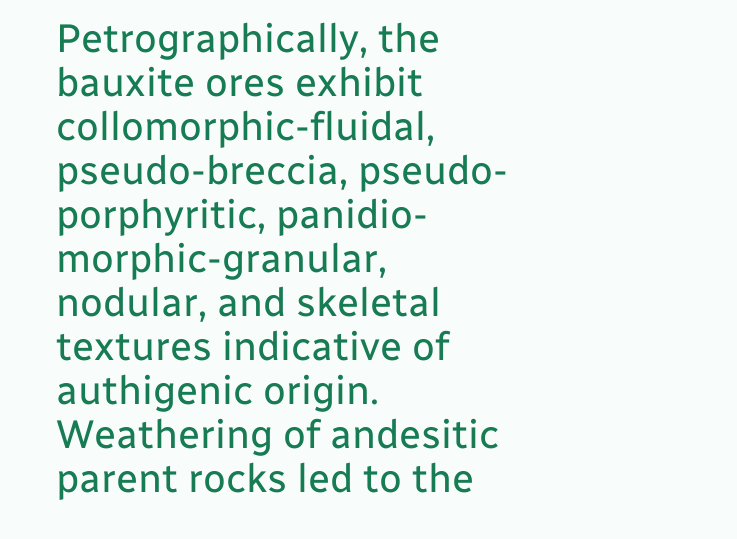Petrographically, the bauxite ores exhibit collomorphic-fluidal, pseudo-breccia, pseudo-porphyritic, panidio-morphic-granular, nodular, and skeletal textures indicative of authigenic origin. Weathering of andesitic parent rocks led to the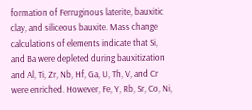formation of Ferruginous laterite, bauxitic clay, and siliceous bauxite. Mass change calculations of elements indicate that Si, and Ba were depleted during bauxitization and Al, Ti, Zr, Nb, Hf, Ga, U, Th, V, and Cr were enriched. However, Fe, Y, Rb, Sr, Co, Ni,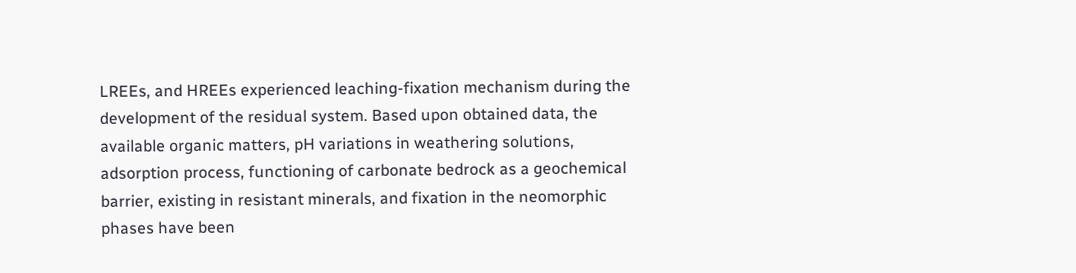LREEs, and HREEs experienced leaching-fixation mechanism during the development of the residual system. Based upon obtained data, the available organic matters, pH variations in weathering solutions, adsorption process, functioning of carbonate bedrock as a geochemical barrier, existing in resistant minerals, and fixation in the neomorphic phases have been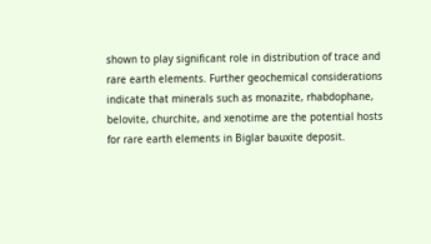shown to play significant role in distribution of trace and rare earth elements. Further geochemical considerations indicate that minerals such as monazite, rhabdophane, belovite, churchite, and xenotime are the potential hosts for rare earth elements in Biglar bauxite deposit.